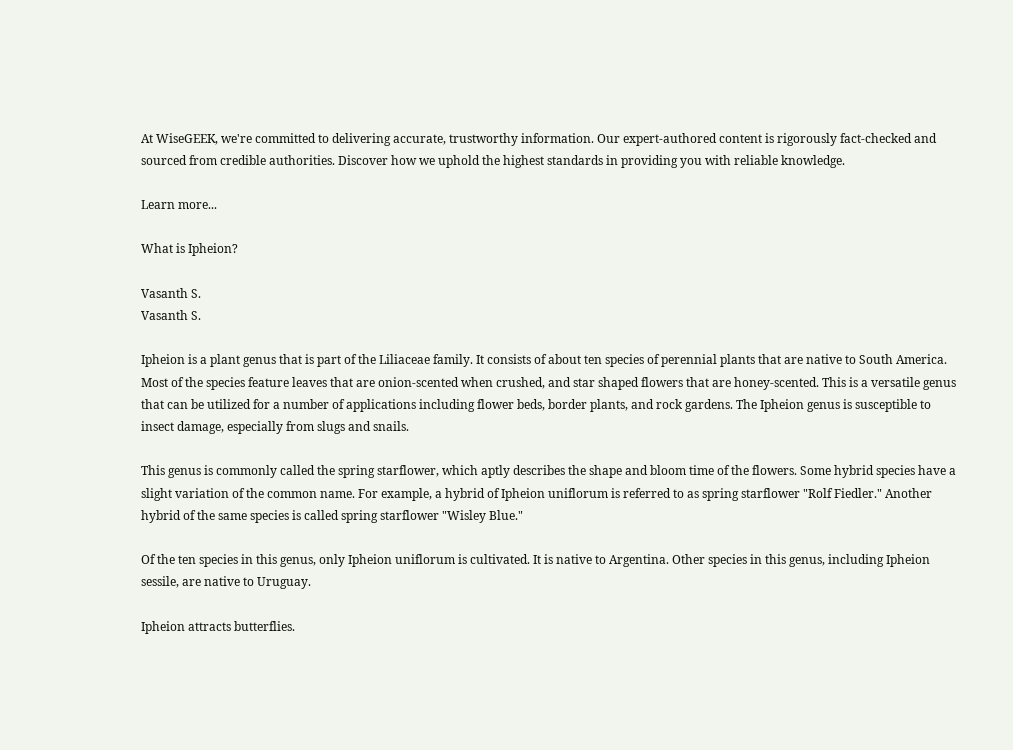At WiseGEEK, we're committed to delivering accurate, trustworthy information. Our expert-authored content is rigorously fact-checked and sourced from credible authorities. Discover how we uphold the highest standards in providing you with reliable knowledge.

Learn more...

What is Ipheion?

Vasanth S.
Vasanth S.

Ipheion is a plant genus that is part of the Liliaceae family. It consists of about ten species of perennial plants that are native to South America. Most of the species feature leaves that are onion-scented when crushed, and star shaped flowers that are honey-scented. This is a versatile genus that can be utilized for a number of applications including flower beds, border plants, and rock gardens. The Ipheion genus is susceptible to insect damage, especially from slugs and snails.

This genus is commonly called the spring starflower, which aptly describes the shape and bloom time of the flowers. Some hybrid species have a slight variation of the common name. For example, a hybrid of Ipheion uniflorum is referred to as spring starflower "Rolf Fiedler." Another hybrid of the same species is called spring starflower "Wisley Blue."

Of the ten species in this genus, only Ipheion uniflorum is cultivated. It is native to Argentina. Other species in this genus, including Ipheion sessile, are native to Uruguay.

Ipheion attracts butterflies.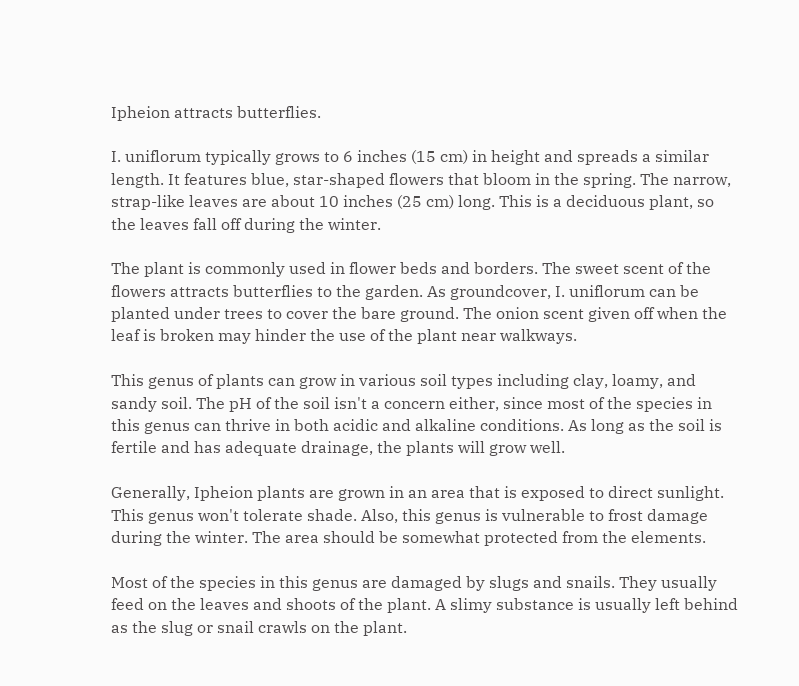Ipheion attracts butterflies.

I. uniflorum typically grows to 6 inches (15 cm) in height and spreads a similar length. It features blue, star-shaped flowers that bloom in the spring. The narrow, strap-like leaves are about 10 inches (25 cm) long. This is a deciduous plant, so the leaves fall off during the winter.

The plant is commonly used in flower beds and borders. The sweet scent of the flowers attracts butterflies to the garden. As groundcover, I. uniflorum can be planted under trees to cover the bare ground. The onion scent given off when the leaf is broken may hinder the use of the plant near walkways.

This genus of plants can grow in various soil types including clay, loamy, and sandy soil. The pH of the soil isn't a concern either, since most of the species in this genus can thrive in both acidic and alkaline conditions. As long as the soil is fertile and has adequate drainage, the plants will grow well.

Generally, Ipheion plants are grown in an area that is exposed to direct sunlight. This genus won't tolerate shade. Also, this genus is vulnerable to frost damage during the winter. The area should be somewhat protected from the elements.

Most of the species in this genus are damaged by slugs and snails. They usually feed on the leaves and shoots of the plant. A slimy substance is usually left behind as the slug or snail crawls on the plant.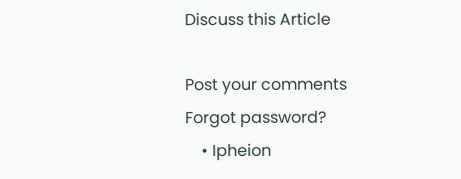Discuss this Article

Post your comments
Forgot password?
    • Ipheion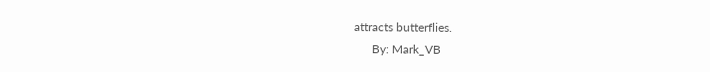attracts butterflies.
      By: Mark_VB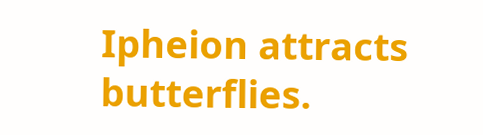Ipheion attracts butterflies.